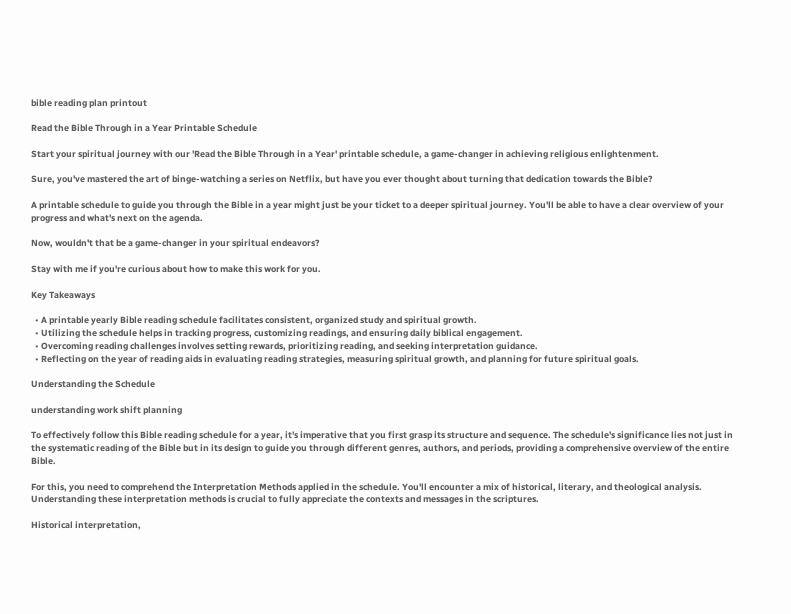bible reading plan printout

Read the Bible Through in a Year Printable Schedule

Start your spiritual journey with our 'Read the Bible Through in a Year' printable schedule, a game-changer in achieving religious enlightenment.

Sure, you've mastered the art of binge-watching a series on Netflix, but have you ever thought about turning that dedication towards the Bible?

A printable schedule to guide you through the Bible in a year might just be your ticket to a deeper spiritual journey. You'll be able to have a clear overview of your progress and what's next on the agenda.

Now, wouldn't that be a game-changer in your spiritual endeavors?

Stay with me if you're curious about how to make this work for you.

Key Takeaways

  • A printable yearly Bible reading schedule facilitates consistent, organized study and spiritual growth.
  • Utilizing the schedule helps in tracking progress, customizing readings, and ensuring daily biblical engagement.
  • Overcoming reading challenges involves setting rewards, prioritizing reading, and seeking interpretation guidance.
  • Reflecting on the year of reading aids in evaluating reading strategies, measuring spiritual growth, and planning for future spiritual goals.

Understanding the Schedule

understanding work shift planning

To effectively follow this Bible reading schedule for a year, it's imperative that you first grasp its structure and sequence. The schedule's significance lies not just in the systematic reading of the Bible but in its design to guide you through different genres, authors, and periods, providing a comprehensive overview of the entire Bible.

For this, you need to comprehend the Interpretation Methods applied in the schedule. You'll encounter a mix of historical, literary, and theological analysis. Understanding these interpretation methods is crucial to fully appreciate the contexts and messages in the scriptures.

Historical interpretation,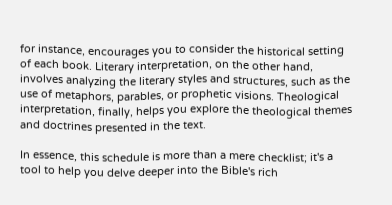for instance, encourages you to consider the historical setting of each book. Literary interpretation, on the other hand, involves analyzing the literary styles and structures, such as the use of metaphors, parables, or prophetic visions. Theological interpretation, finally, helps you explore the theological themes and doctrines presented in the text.

In essence, this schedule is more than a mere checklist; it's a tool to help you delve deeper into the Bible's rich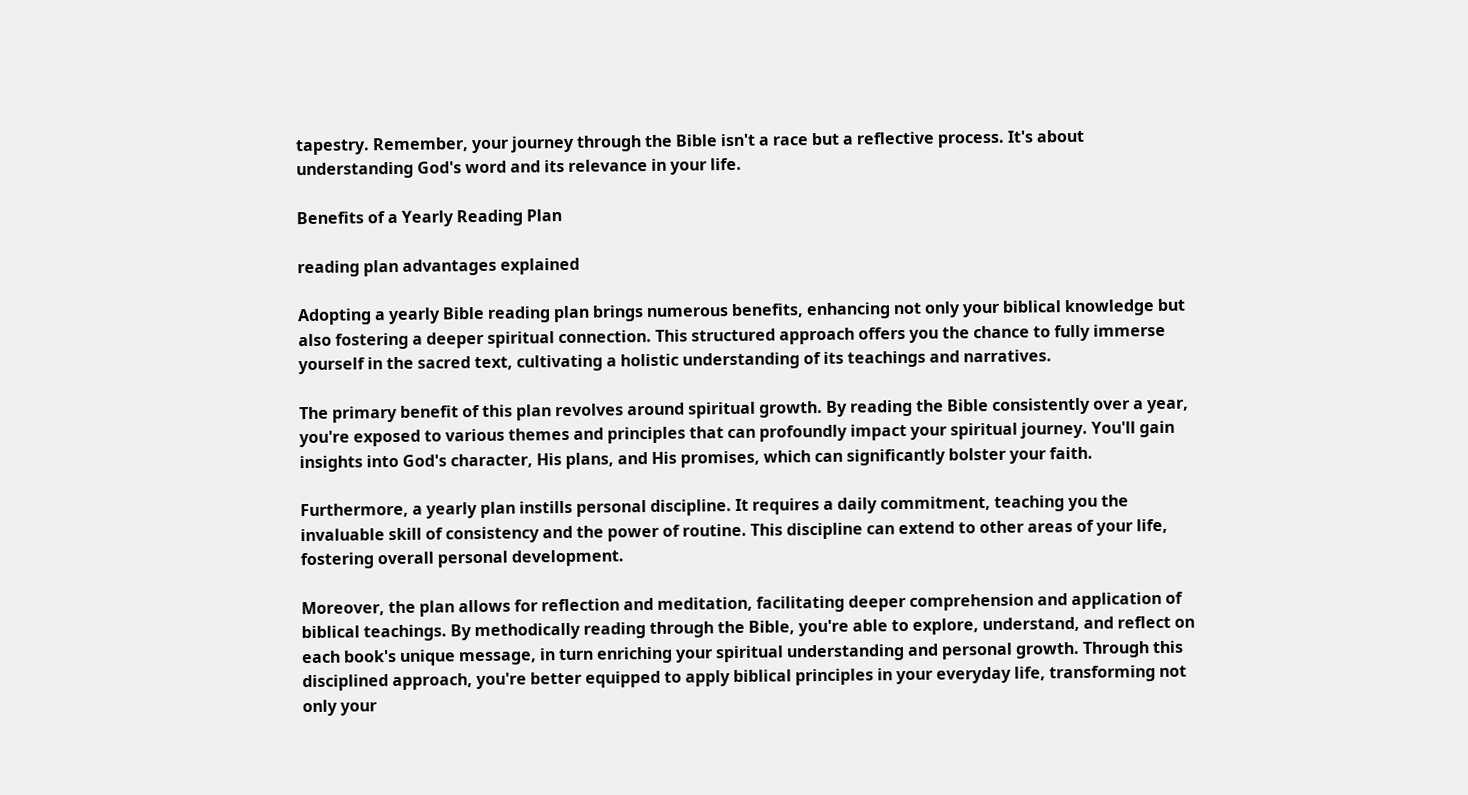tapestry. Remember, your journey through the Bible isn't a race but a reflective process. It's about understanding God's word and its relevance in your life.

Benefits of a Yearly Reading Plan

reading plan advantages explained

Adopting a yearly Bible reading plan brings numerous benefits, enhancing not only your biblical knowledge but also fostering a deeper spiritual connection. This structured approach offers you the chance to fully immerse yourself in the sacred text, cultivating a holistic understanding of its teachings and narratives.

The primary benefit of this plan revolves around spiritual growth. By reading the Bible consistently over a year, you're exposed to various themes and principles that can profoundly impact your spiritual journey. You'll gain insights into God's character, His plans, and His promises, which can significantly bolster your faith.

Furthermore, a yearly plan instills personal discipline. It requires a daily commitment, teaching you the invaluable skill of consistency and the power of routine. This discipline can extend to other areas of your life, fostering overall personal development.

Moreover, the plan allows for reflection and meditation, facilitating deeper comprehension and application of biblical teachings. By methodically reading through the Bible, you're able to explore, understand, and reflect on each book's unique message, in turn enriching your spiritual understanding and personal growth. Through this disciplined approach, you're better equipped to apply biblical principles in your everyday life, transforming not only your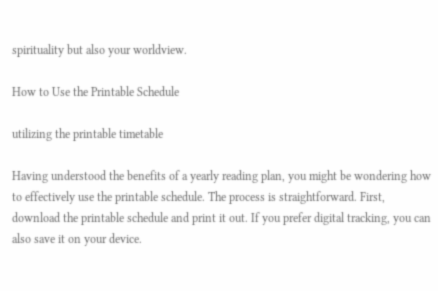spirituality but also your worldview.

How to Use the Printable Schedule

utilizing the printable timetable

Having understood the benefits of a yearly reading plan, you might be wondering how to effectively use the printable schedule. The process is straightforward. First, download the printable schedule and print it out. If you prefer digital tracking, you can also save it on your device.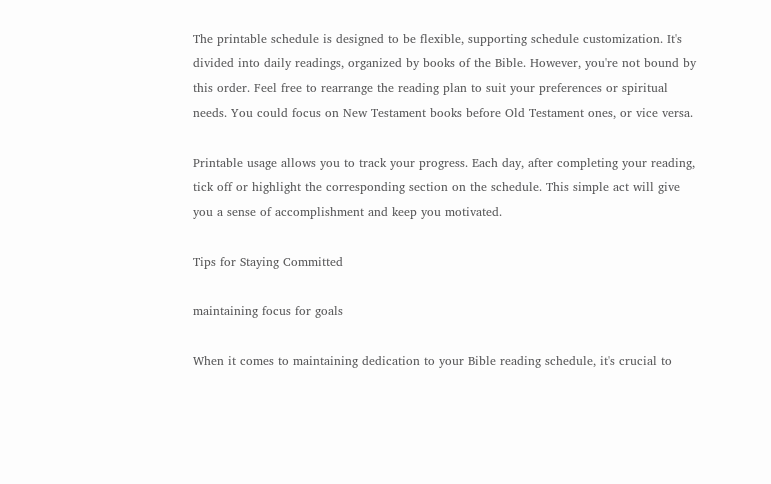The printable schedule is designed to be flexible, supporting schedule customization. It's divided into daily readings, organized by books of the Bible. However, you're not bound by this order. Feel free to rearrange the reading plan to suit your preferences or spiritual needs. You could focus on New Testament books before Old Testament ones, or vice versa.

Printable usage allows you to track your progress. Each day, after completing your reading, tick off or highlight the corresponding section on the schedule. This simple act will give you a sense of accomplishment and keep you motivated.

Tips for Staying Committed

maintaining focus for goals

When it comes to maintaining dedication to your Bible reading schedule, it's crucial to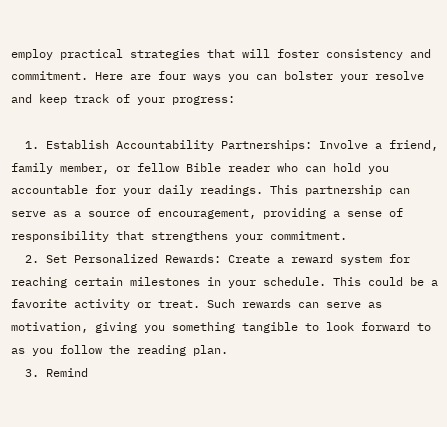employ practical strategies that will foster consistency and commitment. Here are four ways you can bolster your resolve and keep track of your progress:

  1. Establish Accountability Partnerships: Involve a friend, family member, or fellow Bible reader who can hold you accountable for your daily readings. This partnership can serve as a source of encouragement, providing a sense of responsibility that strengthens your commitment.
  2. Set Personalized Rewards: Create a reward system for reaching certain milestones in your schedule. This could be a favorite activity or treat. Such rewards can serve as motivation, giving you something tangible to look forward to as you follow the reading plan.
  3. Remind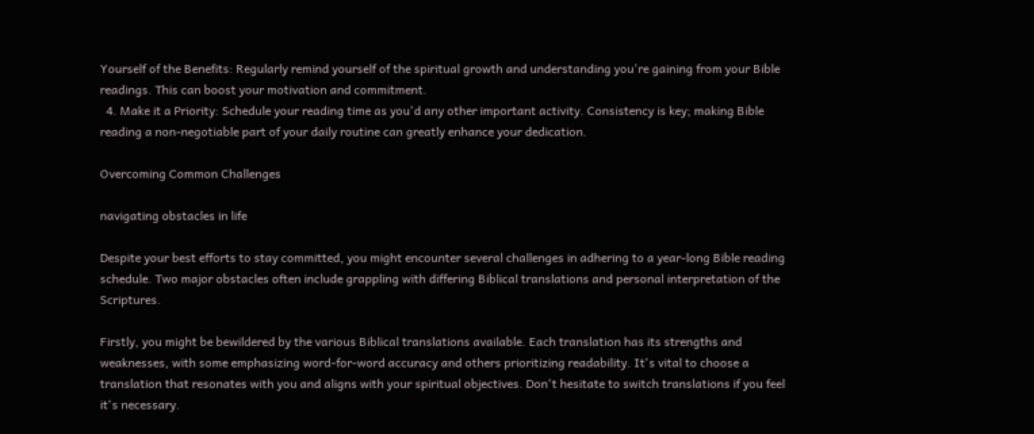Yourself of the Benefits: Regularly remind yourself of the spiritual growth and understanding you're gaining from your Bible readings. This can boost your motivation and commitment.
  4. Make it a Priority: Schedule your reading time as you'd any other important activity. Consistency is key; making Bible reading a non-negotiable part of your daily routine can greatly enhance your dedication.

Overcoming Common Challenges

navigating obstacles in life

Despite your best efforts to stay committed, you might encounter several challenges in adhering to a year-long Bible reading schedule. Two major obstacles often include grappling with differing Biblical translations and personal interpretation of the Scriptures.

Firstly, you might be bewildered by the various Biblical translations available. Each translation has its strengths and weaknesses, with some emphasizing word-for-word accuracy and others prioritizing readability. It's vital to choose a translation that resonates with you and aligns with your spiritual objectives. Don't hesitate to switch translations if you feel it's necessary.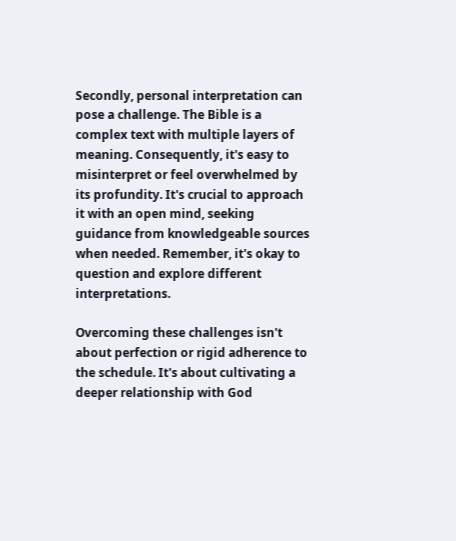Secondly, personal interpretation can pose a challenge. The Bible is a complex text with multiple layers of meaning. Consequently, it's easy to misinterpret or feel overwhelmed by its profundity. It's crucial to approach it with an open mind, seeking guidance from knowledgeable sources when needed. Remember, it's okay to question and explore different interpretations.

Overcoming these challenges isn't about perfection or rigid adherence to the schedule. It's about cultivating a deeper relationship with God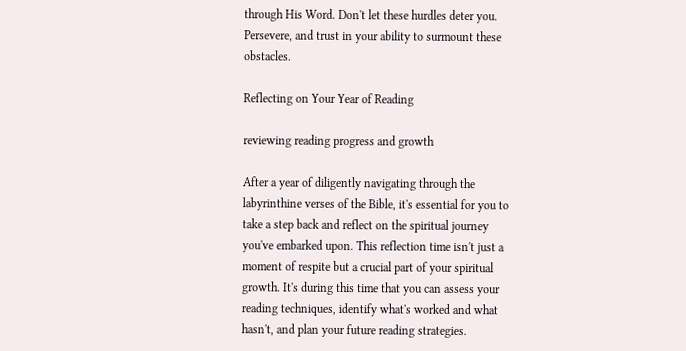through His Word. Don't let these hurdles deter you. Persevere, and trust in your ability to surmount these obstacles.

Reflecting on Your Year of Reading

reviewing reading progress and growth

After a year of diligently navigating through the labyrinthine verses of the Bible, it's essential for you to take a step back and reflect on the spiritual journey you've embarked upon. This reflection time isn't just a moment of respite but a crucial part of your spiritual growth. It's during this time that you can assess your reading techniques, identify what's worked and what hasn't, and plan your future reading strategies.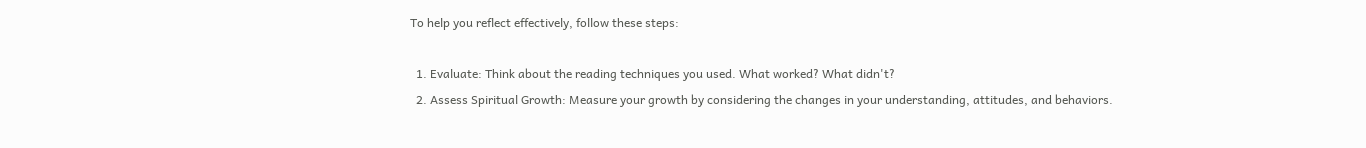To help you reflect effectively, follow these steps:

  1. Evaluate: Think about the reading techniques you used. What worked? What didn't?
  2. Assess Spiritual Growth: Measure your growth by considering the changes in your understanding, attitudes, and behaviors.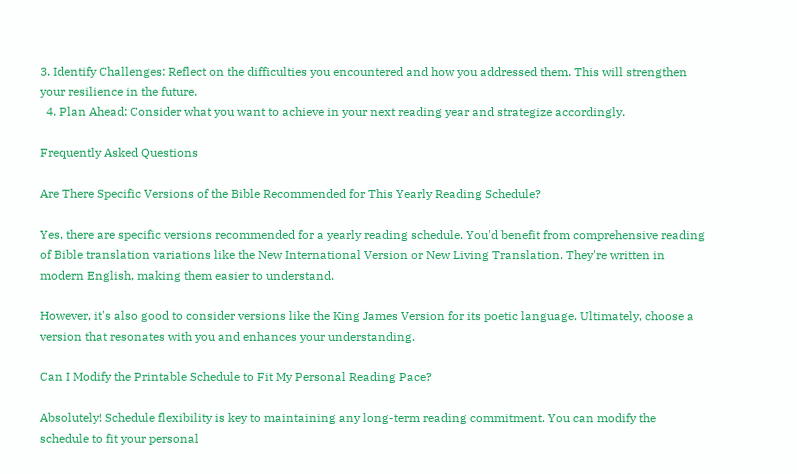3. Identify Challenges: Reflect on the difficulties you encountered and how you addressed them. This will strengthen your resilience in the future.
  4. Plan Ahead: Consider what you want to achieve in your next reading year and strategize accordingly.

Frequently Asked Questions

Are There Specific Versions of the Bible Recommended for This Yearly Reading Schedule?

Yes, there are specific versions recommended for a yearly reading schedule. You'd benefit from comprehensive reading of Bible translation variations like the New International Version or New Living Translation. They're written in modern English, making them easier to understand.

However, it's also good to consider versions like the King James Version for its poetic language. Ultimately, choose a version that resonates with you and enhances your understanding.

Can I Modify the Printable Schedule to Fit My Personal Reading Pace?

Absolutely! Schedule flexibility is key to maintaining any long-term reading commitment. You can modify the schedule to fit your personal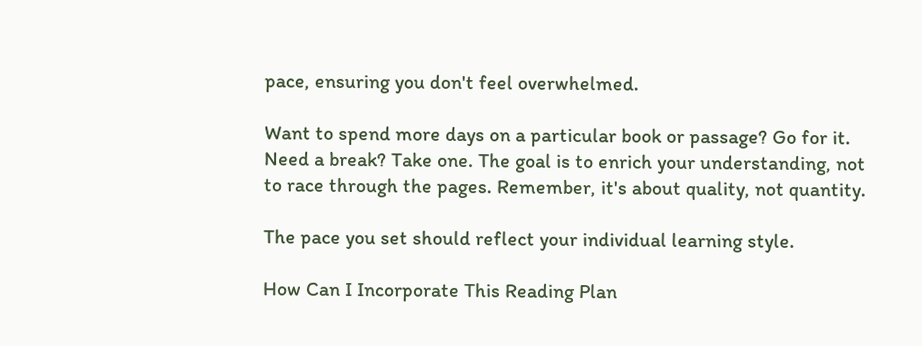pace, ensuring you don't feel overwhelmed.

Want to spend more days on a particular book or passage? Go for it. Need a break? Take one. The goal is to enrich your understanding, not to race through the pages. Remember, it's about quality, not quantity.

The pace you set should reflect your individual learning style.

How Can I Incorporate This Reading Plan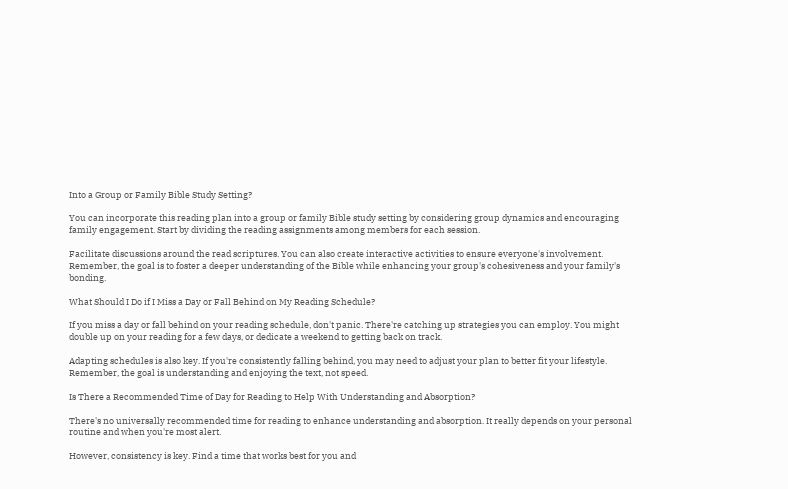Into a Group or Family Bible Study Setting?

You can incorporate this reading plan into a group or family Bible study setting by considering group dynamics and encouraging family engagement. Start by dividing the reading assignments among members for each session.

Facilitate discussions around the read scriptures. You can also create interactive activities to ensure everyone's involvement. Remember, the goal is to foster a deeper understanding of the Bible while enhancing your group's cohesiveness and your family's bonding.

What Should I Do if I Miss a Day or Fall Behind on My Reading Schedule?

If you miss a day or fall behind on your reading schedule, don't panic. There're catching up strategies you can employ. You might double up on your reading for a few days, or dedicate a weekend to getting back on track.

Adapting schedules is also key. If you're consistently falling behind, you may need to adjust your plan to better fit your lifestyle. Remember, the goal is understanding and enjoying the text, not speed.

Is There a Recommended Time of Day for Reading to Help With Understanding and Absorption?

There's no universally recommended time for reading to enhance understanding and absorption. It really depends on your personal routine and when you're most alert.

However, consistency is key. Find a time that works best for you and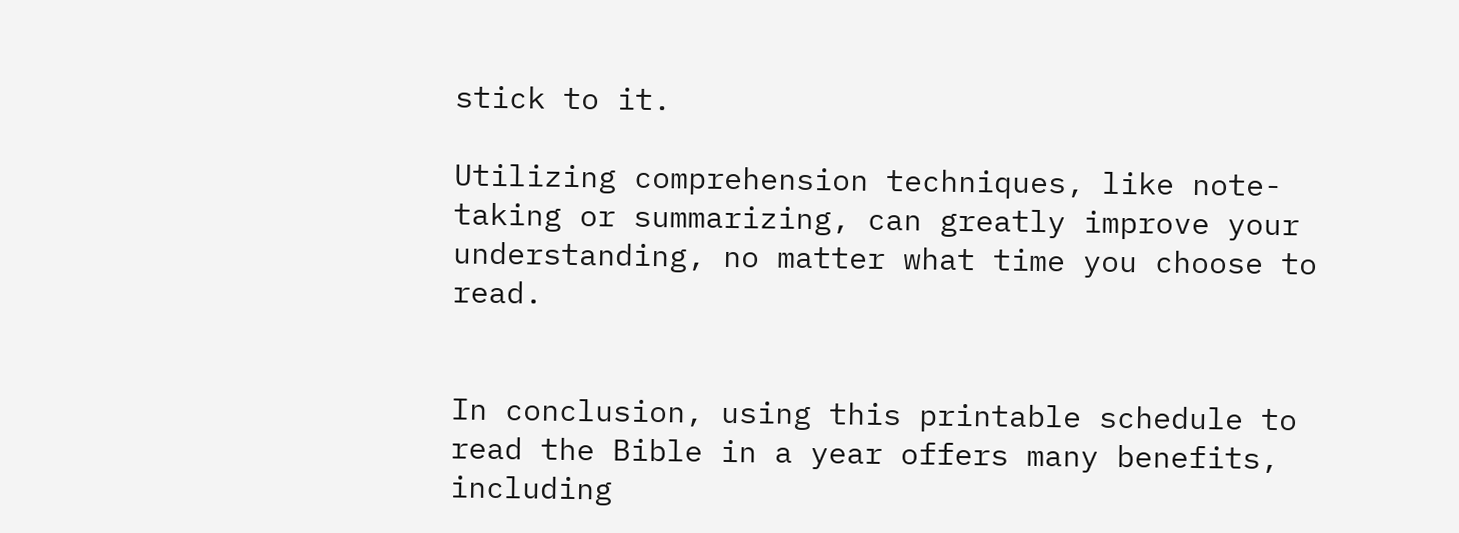stick to it.

Utilizing comprehension techniques, like note-taking or summarizing, can greatly improve your understanding, no matter what time you choose to read.


In conclusion, using this printable schedule to read the Bible in a year offers many benefits, including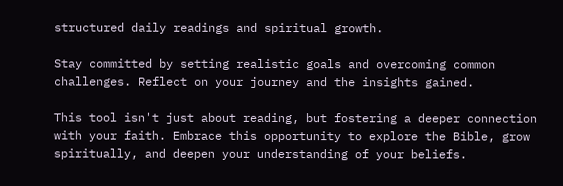structured daily readings and spiritual growth.

Stay committed by setting realistic goals and overcoming common challenges. Reflect on your journey and the insights gained.

This tool isn't just about reading, but fostering a deeper connection with your faith. Embrace this opportunity to explore the Bible, grow spiritually, and deepen your understanding of your beliefs.